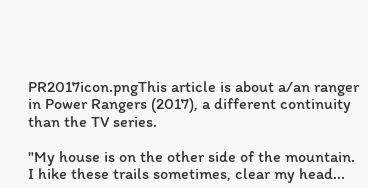PR2017icon.pngThis article is about a/an ranger in Power Rangers (2017), a different continuity than the TV series.

"My house is on the other side of the mountain. I hike these trails sometimes, clear my head...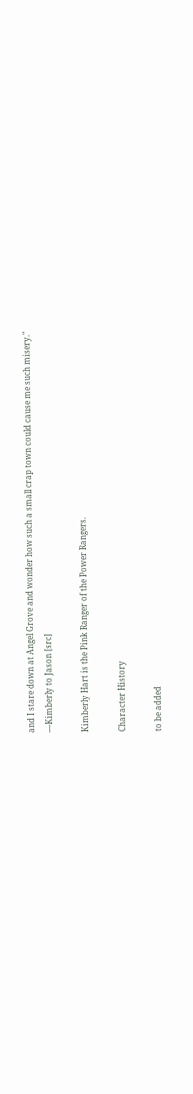and I stare down at Angel Grove and wonder how such a small crap town could cause me such misery."
―Kimberly to Jason [src]

Kimberly Hart is the Pink Ranger of the Power Rangers.

Character History

to be added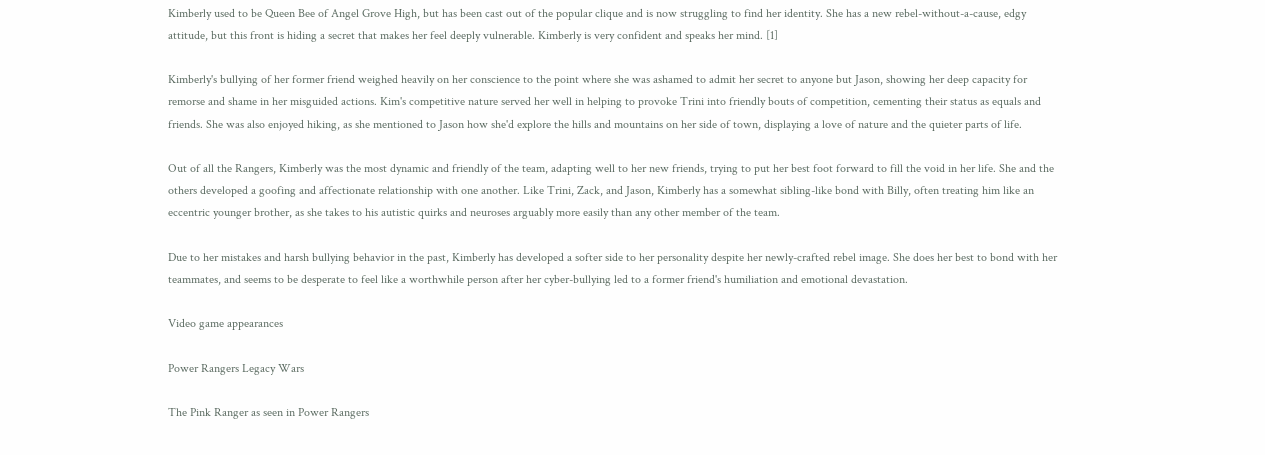Kimberly used to be Queen Bee of Angel Grove High, but has been cast out of the popular clique and is now struggling to find her identity. She has a new rebel-without-a-cause, edgy attitude, but this front is hiding a secret that makes her feel deeply vulnerable. Kimberly is very confident and speaks her mind. [1]

Kimberly's bullying of her former friend weighed heavily on her conscience to the point where she was ashamed to admit her secret to anyone but Jason, showing her deep capacity for remorse and shame in her misguided actions. Kim's competitive nature served her well in helping to provoke Trini into friendly bouts of competition, cementing their status as equals and friends. She was also enjoyed hiking, as she mentioned to Jason how she'd explore the hills and mountains on her side of town, displaying a love of nature and the quieter parts of life.

Out of all the Rangers, Kimberly was the most dynamic and friendly of the team, adapting well to her new friends, trying to put her best foot forward to fill the void in her life. She and the others developed a goofing and affectionate relationship with one another. Like Trini, Zack, and Jason, Kimberly has a somewhat sibling-like bond with Billy, often treating him like an eccentric younger brother, as she takes to his autistic quirks and neuroses arguably more easily than any other member of the team.

Due to her mistakes and harsh bullying behavior in the past, Kimberly has developed a softer side to her personality despite her newly-crafted rebel image. She does her best to bond with her teammates, and seems to be desperate to feel like a worthwhile person after her cyber-bullying led to a former friend's humiliation and emotional devastation.

Video game appearances

Power Rangers Legacy Wars

The Pink Ranger as seen in Power Rangers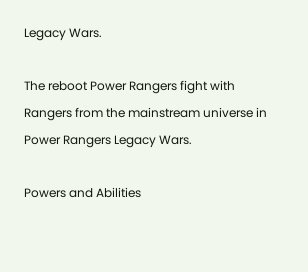Legacy Wars.

The reboot Power Rangers fight with Rangers from the mainstream universe in Power Rangers Legacy Wars.

Powers and Abilities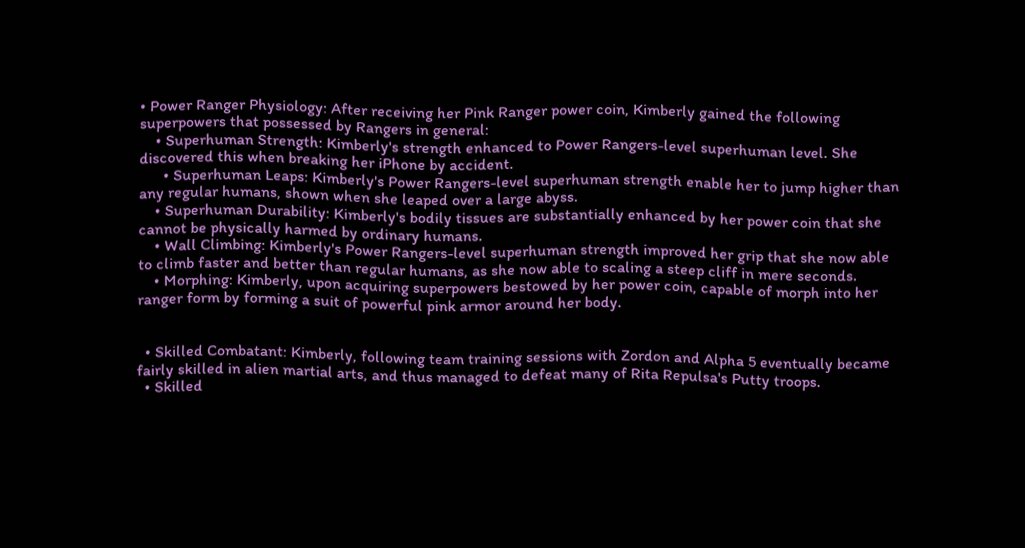• Power Ranger Physiology: After receiving her Pink Ranger power coin, Kimberly gained the following superpowers that possessed by Rangers in general:
    • Superhuman Strength: Kimberly's strength enhanced to Power Rangers-level superhuman level. She discovered this when breaking her iPhone by accident.
      • Superhuman Leaps: Kimberly's Power Rangers-level superhuman strength enable her to jump higher than any regular humans, shown when she leaped over a large abyss.
    • Superhuman Durability: Kimberly's bodily tissues are substantially enhanced by her power coin that she cannot be physically harmed by ordinary humans.
    • Wall Climbing: Kimberly's Power Rangers-level superhuman strength improved her grip that she now able to climb faster and better than regular humans, as she now able to scaling a steep cliff in mere seconds.
    • Morphing: Kimberly, upon acquiring superpowers bestowed by her power coin, capable of morph into her ranger form by forming a suit of powerful pink armor around her body.


  • Skilled Combatant: Kimberly, following team training sessions with Zordon and Alpha 5 eventually became fairly skilled in alien martial arts, and thus managed to defeat many of Rita Repulsa's Putty troops.
  • Skilled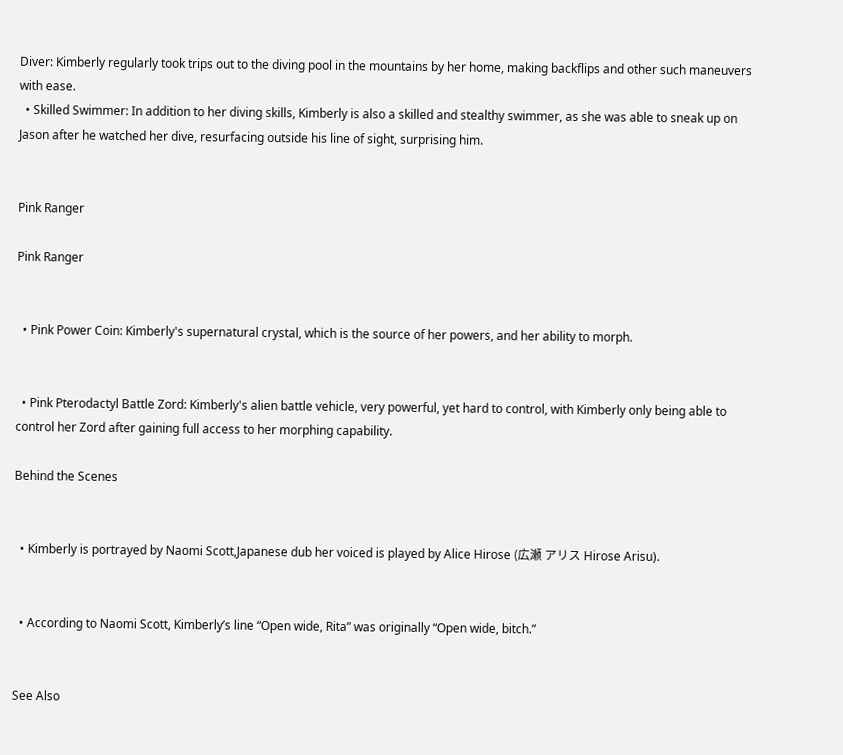Diver: Kimberly regularly took trips out to the diving pool in the mountains by her home, making backflips and other such maneuvers with ease.
  • Skilled Swimmer: In addition to her diving skills, Kimberly is also a skilled and stealthy swimmer, as she was able to sneak up on Jason after he watched her dive, resurfacing outside his line of sight, surprising him.


Pink Ranger

Pink Ranger


  • Pink Power Coin: Kimberly's supernatural crystal, which is the source of her powers, and her ability to morph.


  • Pink Pterodactyl Battle Zord: Kimberly's alien battle vehicle, very powerful, yet hard to control, with Kimberly only being able to control her Zord after gaining full access to her morphing capability.

Behind the Scenes


  • Kimberly is portrayed by Naomi Scott,Japanese dub her voiced is played by Alice Hirose (広瀬 アリス Hirose Arisu).


  • According to Naomi Scott, Kimberly’s line “Open wide, Rita” was originally “Open wide, bitch.”


See Also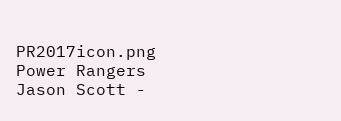PR2017icon.png Power Rangers
Jason Scott -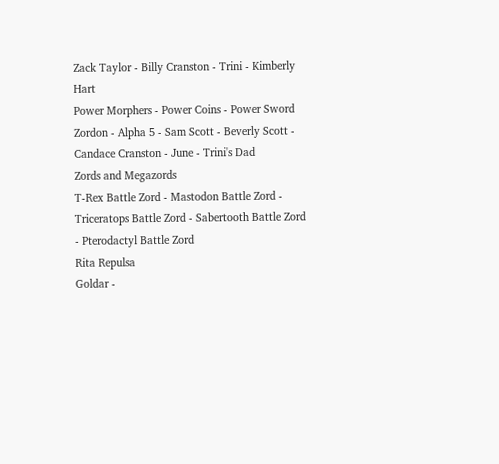Zack Taylor - Billy Cranston - Trini - Kimberly Hart
Power Morphers - Power Coins - Power Sword
Zordon - Alpha 5 - Sam Scott - Beverly Scott - Candace Cranston - June - Trini's Dad
Zords and Megazords
T-Rex Battle Zord - Mastodon Battle Zord - Triceratops Battle Zord - Sabertooth Battle Zord - Pterodactyl Battle Zord
Rita Repulsa
Goldar -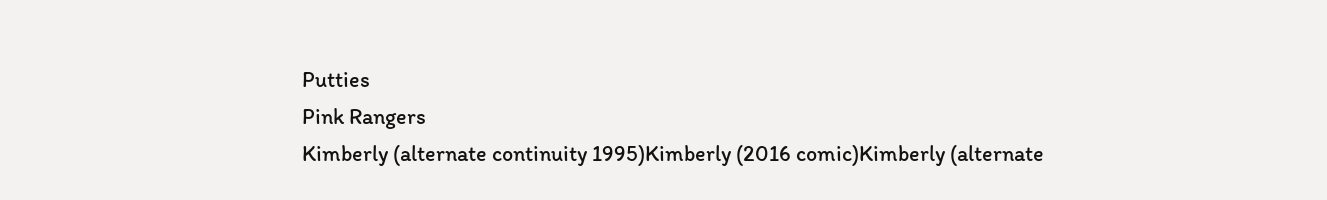Putties
Pink Rangers
Kimberly (alternate continuity 1995)Kimberly (2016 comic)Kimberly (alternate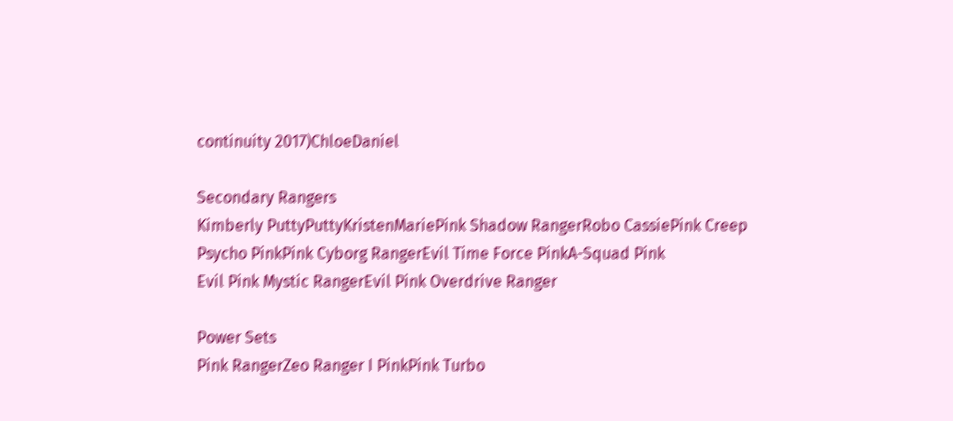continuity 2017)ChloeDaniel

Secondary Rangers
Kimberly PuttyPuttyKristenMariePink Shadow RangerRobo CassiePink Creep
Psycho PinkPink Cyborg RangerEvil Time Force PinkA-Squad Pink
Evil Pink Mystic RangerEvil Pink Overdrive Ranger

Power Sets
Pink RangerZeo Ranger I PinkPink Turbo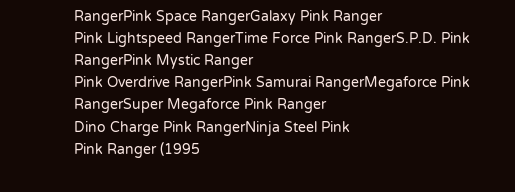RangerPink Space RangerGalaxy Pink Ranger
Pink Lightspeed RangerTime Force Pink RangerS.P.D. Pink RangerPink Mystic Ranger
Pink Overdrive RangerPink Samurai RangerMegaforce Pink RangerSuper Megaforce Pink Ranger
Dino Charge Pink RangerNinja Steel Pink
Pink Ranger (1995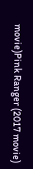movie)Pink Ranger (2017 movie)